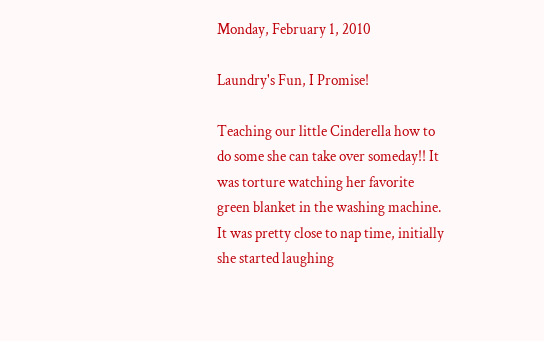Monday, February 1, 2010

Laundry's Fun, I Promise!

Teaching our little Cinderella how to do some she can take over someday!! It was torture watching her favorite green blanket in the washing machine. It was pretty close to nap time, initially she started laughing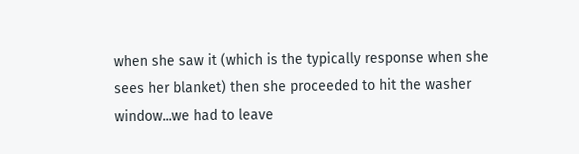when she saw it (which is the typically response when she sees her blanket) then she proceeded to hit the washer window...we had to leave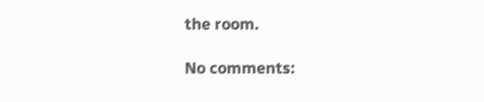the room.

No comments: